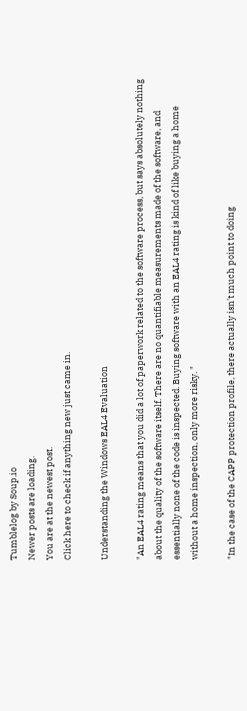Tumblelog by Soup.io
Newer posts are loading.
You are at the newest post.
Click here to check if anything new just came in.

Understanding the Windows EAL4 Evaluation

"An EAL4 rating means that you did a lot of paperwork related to the software process, but says absolutely nothing about the quality of the software itself. There are no quantifiable measurements made of the software, and essentially none of the code is inspected. Buying software with an EAL4 rating is kind of like buying a home without a home inspection, only more risky. "

"In the case of the CAPP protection profile, there actually isn't much point to doing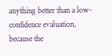anything better than a low-confidence evaluation, because the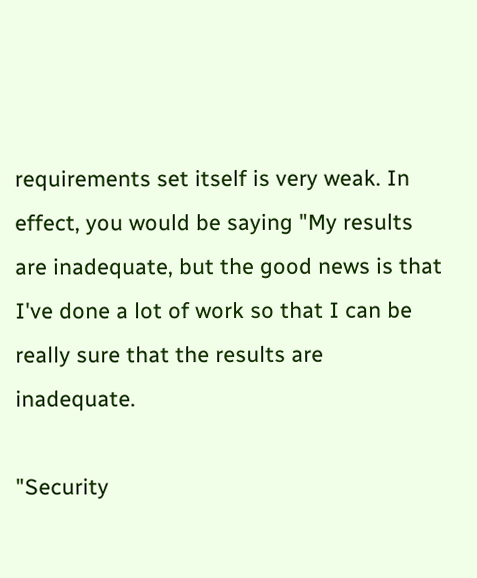requirements set itself is very weak. In effect, you would be saying "My results are inadequate, but the good news is that I've done a lot of work so that I can be really sure that the results are inadequate.

"Security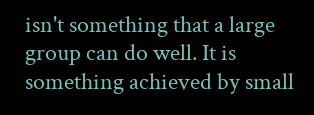isn't something that a large group can do well. It is something achieved by small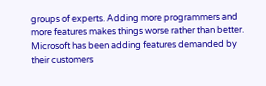groups of experts. Adding more programmers and more features makes things worse rather than better. Microsoft has been adding features demanded by their customers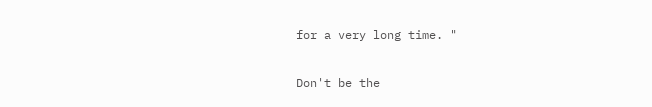for a very long time. "

Don't be the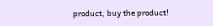product, buy the product!